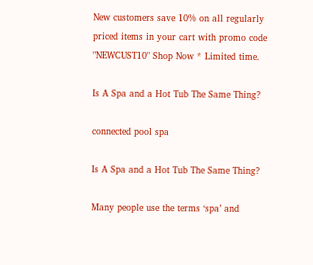New customers save 10% on all regularly priced items in your cart with promo code "NEWCUST10" Shop Now * Limited time.

Is A Spa and a Hot Tub The Same Thing?

connected pool spa

Is A Spa and a Hot Tub The Same Thing?

Many people use the terms ‘spa’ and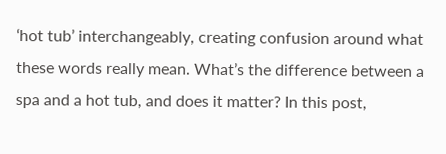‘hot tub’ interchangeably, creating confusion around what these words really mean. What’s the difference between a spa and a hot tub, and does it matter? In this post,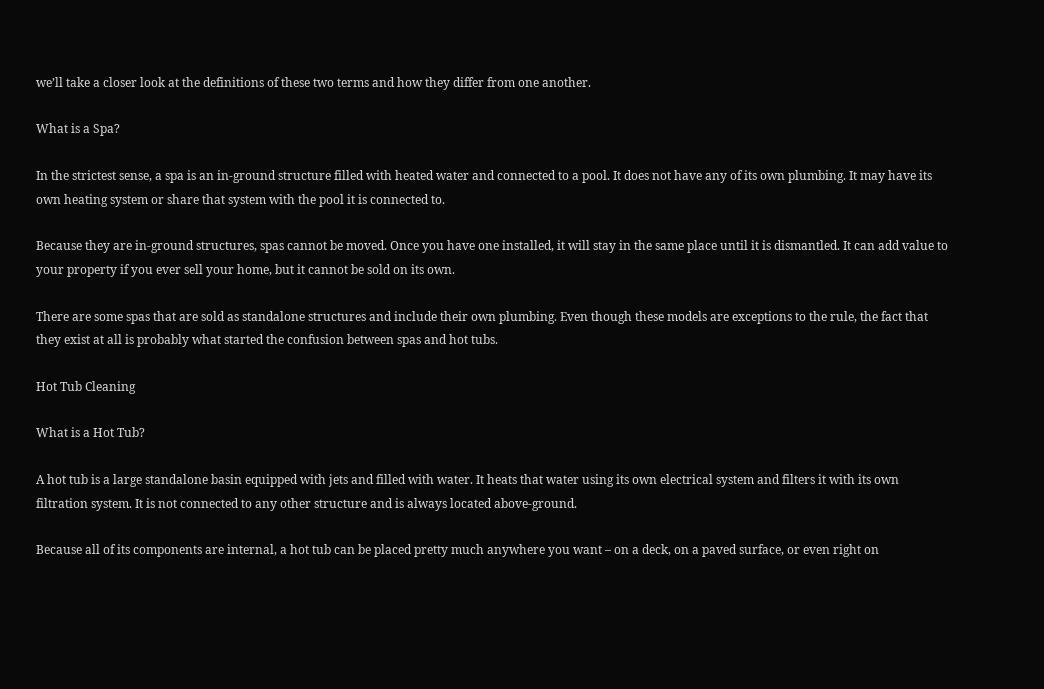we’ll take a closer look at the definitions of these two terms and how they differ from one another.

What is a Spa?

In the strictest sense, a spa is an in-ground structure filled with heated water and connected to a pool. It does not have any of its own plumbing. It may have its own heating system or share that system with the pool it is connected to.

Because they are in-ground structures, spas cannot be moved. Once you have one installed, it will stay in the same place until it is dismantled. It can add value to your property if you ever sell your home, but it cannot be sold on its own.

There are some spas that are sold as standalone structures and include their own plumbing. Even though these models are exceptions to the rule, the fact that they exist at all is probably what started the confusion between spas and hot tubs.

Hot Tub Cleaning

What is a Hot Tub?

A hot tub is a large standalone basin equipped with jets and filled with water. It heats that water using its own electrical system and filters it with its own filtration system. It is not connected to any other structure and is always located above-ground.

Because all of its components are internal, a hot tub can be placed pretty much anywhere you want – on a deck, on a paved surface, or even right on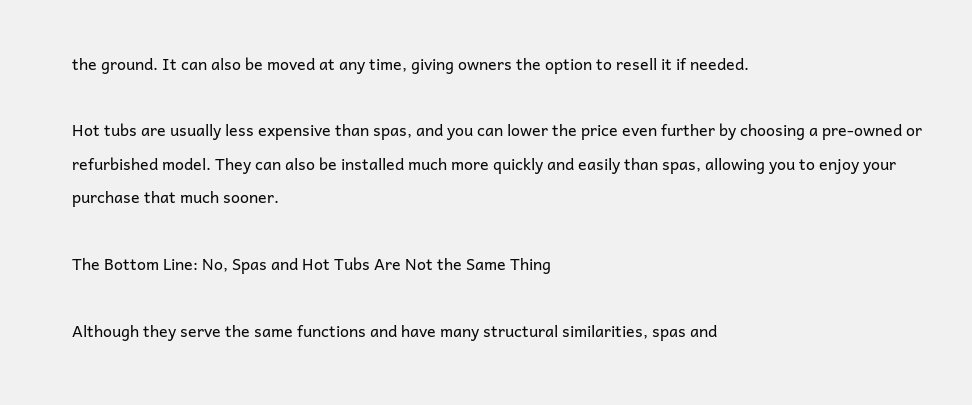the ground. It can also be moved at any time, giving owners the option to resell it if needed.

Hot tubs are usually less expensive than spas, and you can lower the price even further by choosing a pre-owned or refurbished model. They can also be installed much more quickly and easily than spas, allowing you to enjoy your purchase that much sooner.

The Bottom Line: No, Spas and Hot Tubs Are Not the Same Thing

Although they serve the same functions and have many structural similarities, spas and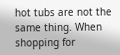hot tubs are not the same thing. When shopping for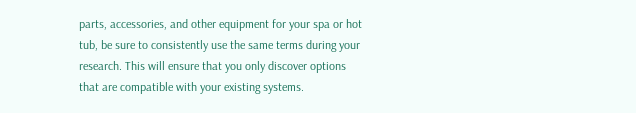parts, accessories, and other equipment for your spa or hot tub, be sure to consistently use the same terms during your research. This will ensure that you only discover options that are compatible with your existing systems.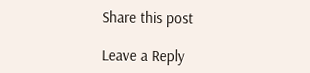Share this post

Leave a Reply